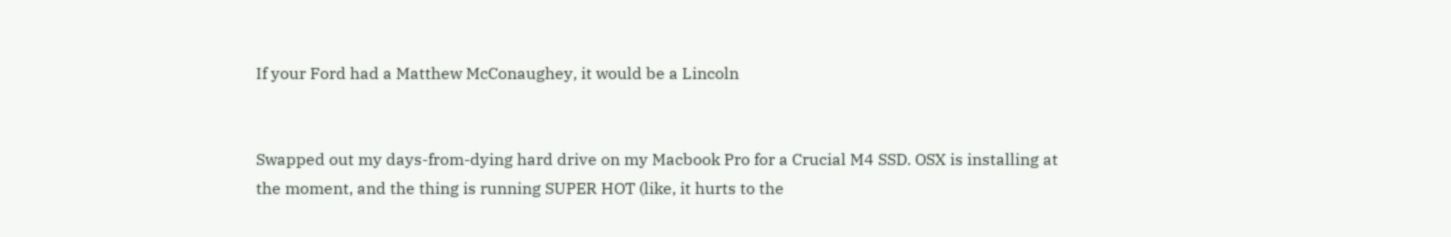If your Ford had a Matthew McConaughey, it would be a Lincoln


Swapped out my days-from-dying hard drive on my Macbook Pro for a Crucial M4 SSD. OSX is installing at the moment, and the thing is running SUPER HOT (like, it hurts to the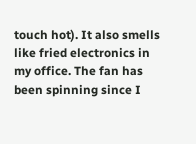touch hot). It also smells like fried electronics in my office. The fan has been spinning since I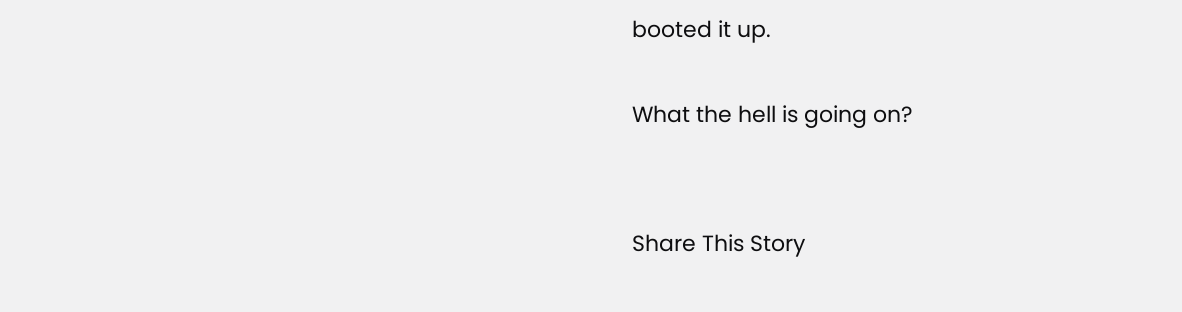booted it up.

What the hell is going on?


Share This Story